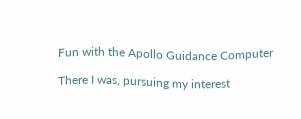Fun with the Apollo Guidance Computer

There I was, pursuing my interest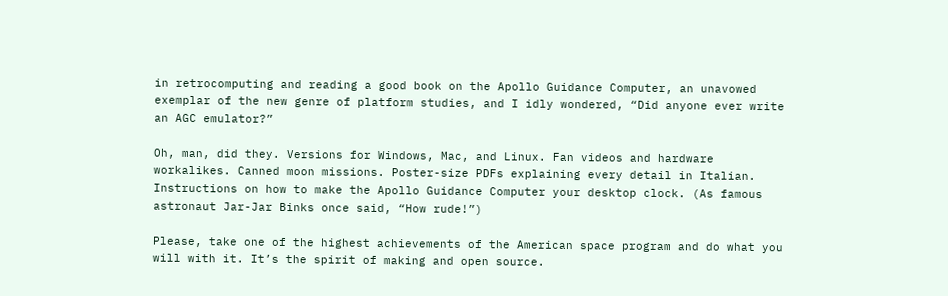in retrocomputing and reading a good book on the Apollo Guidance Computer, an unavowed exemplar of the new genre of platform studies, and I idly wondered, “Did anyone ever write an AGC emulator?”

Oh, man, did they. Versions for Windows, Mac, and Linux. Fan videos and hardware workalikes. Canned moon missions. Poster-size PDFs explaining every detail in Italian. Instructions on how to make the Apollo Guidance Computer your desktop clock. (As famous astronaut Jar-Jar Binks once said, “How rude!”)

Please, take one of the highest achievements of the American space program and do what you will with it. It’s the spirit of making and open source.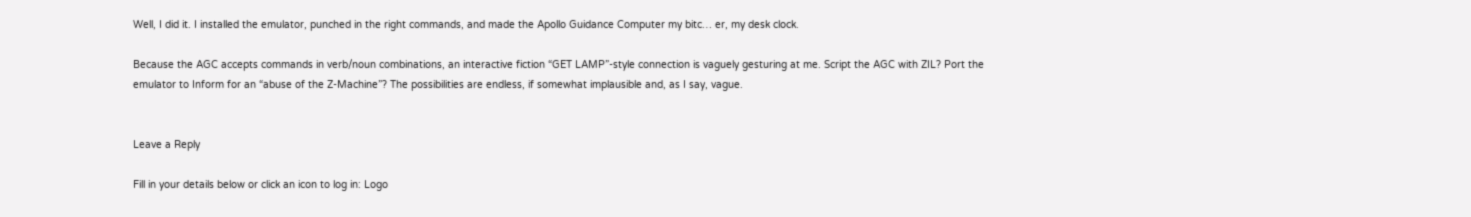Well, I did it. I installed the emulator, punched in the right commands, and made the Apollo Guidance Computer my bitc… er, my desk clock.

Because the AGC accepts commands in verb/noun combinations, an interactive fiction “GET LAMP”-style connection is vaguely gesturing at me. Script the AGC with ZIL? Port the emulator to Inform for an “abuse of the Z-Machine”? The possibilities are endless, if somewhat implausible and, as I say, vague.


Leave a Reply

Fill in your details below or click an icon to log in: Logo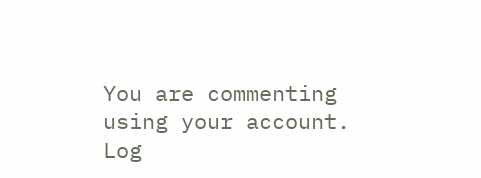You are commenting using your account. Log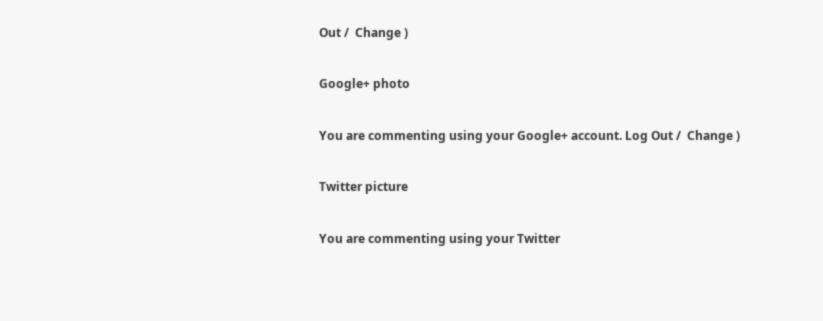Out /  Change )

Google+ photo

You are commenting using your Google+ account. Log Out /  Change )

Twitter picture

You are commenting using your Twitter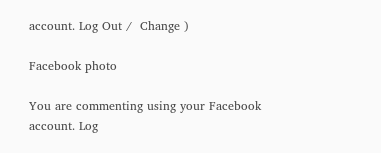account. Log Out /  Change )

Facebook photo

You are commenting using your Facebook account. Log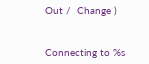Out /  Change )


Connecting to %s